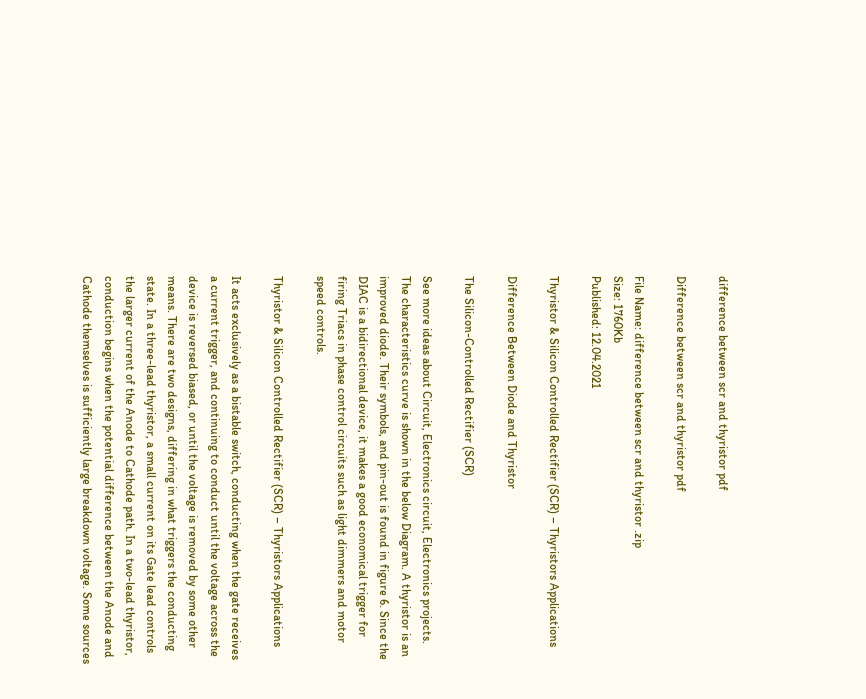difference between scr and thyristor pdf

Difference between scr and thyristor pdf

File Name: difference between scr and thyristor .zip
Size: 1760Kb
Published: 12.04.2021

Thyristor & Silicon Controlled Rectifier (SCR) – Thyristors Applications

Difference Between Diode and Thyristor

The Silicon-Controlled Rectifier (SCR)

See more ideas about Circuit, Electronics circuit, Electronics projects. The characteristics curve is shown in the below Diagram. A thyristor is an improved diode. Their symbols, and pin-out is found in figure 6. Since the DIAC is a bidirectional device, it makes a good economical trigger for firing Triacs in phase control circuits such as light dimmers and motor speed controls.

Thyristor & Silicon Controlled Rectifier (SCR) – Thyristors Applications

It acts exclusively as a bistable switch, conducting when the gate receives a current trigger, and continuing to conduct until the voltage across the device is reversed biased, or until the voltage is removed by some other means. There are two designs, differing in what triggers the conducting state. In a three-lead thyristor, a small current on its Gate lead controls the larger current of the Anode to Cathode path. In a two-lead thyristor, conduction begins when the potential difference between the Anode and Cathode themselves is sufficiently large breakdown voltage. Some sources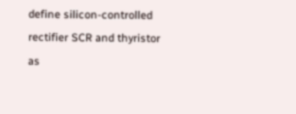define silicon-controlled rectifier SCR and thyristor as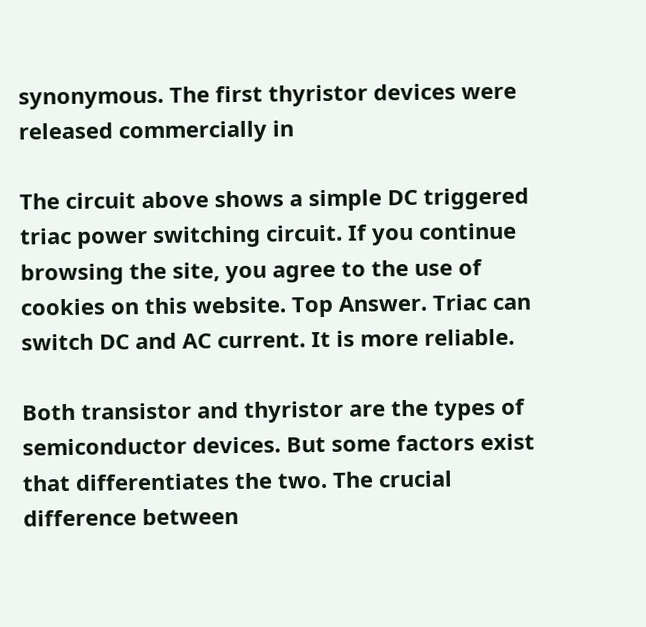synonymous. The first thyristor devices were released commercially in

The circuit above shows a simple DC triggered triac power switching circuit. If you continue browsing the site, you agree to the use of cookies on this website. Top Answer. Triac can switch DC and AC current. It is more reliable.

Both transistor and thyristor are the types of semiconductor devices. But some factors exist that differentiates the two. The crucial difference between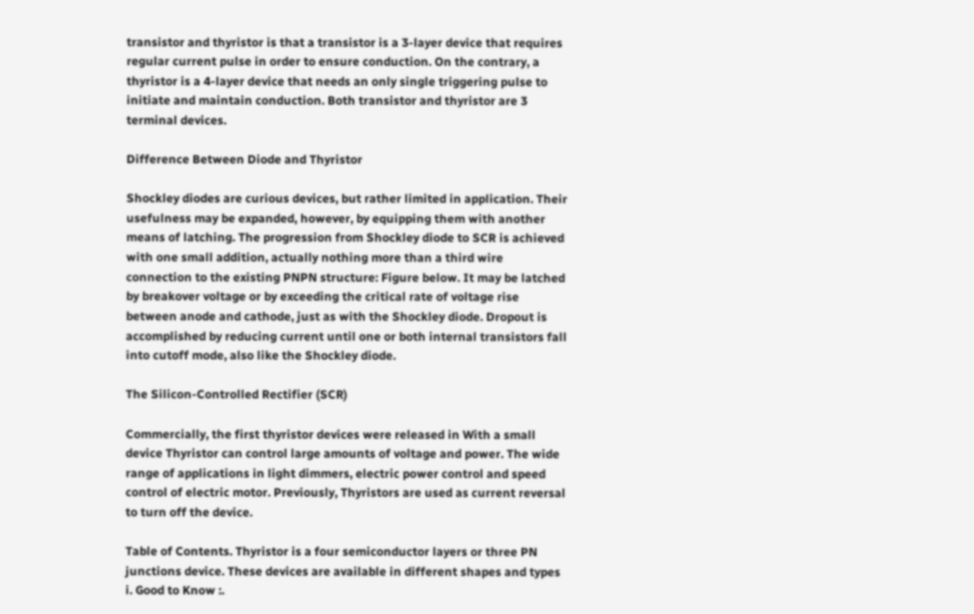transistor and thyristor is that a transistor is a 3-layer device that requires regular current pulse in order to ensure conduction. On the contrary, a thyristor is a 4-layer device that needs an only single triggering pulse to initiate and maintain conduction. Both transistor and thyristor are 3 terminal devices.

Difference Between Diode and Thyristor

Shockley diodes are curious devices, but rather limited in application. Their usefulness may be expanded, however, by equipping them with another means of latching. The progression from Shockley diode to SCR is achieved with one small addition, actually nothing more than a third wire connection to the existing PNPN structure: Figure below. It may be latched by breakover voltage or by exceeding the critical rate of voltage rise between anode and cathode, just as with the Shockley diode. Dropout is accomplished by reducing current until one or both internal transistors fall into cutoff mode, also like the Shockley diode.

The Silicon-Controlled Rectifier (SCR)

Commercially, the first thyristor devices were released in With a small device Thyristor can control large amounts of voltage and power. The wide range of applications in light dimmers, electric power control and speed control of electric motor. Previously, Thyristors are used as current reversal to turn off the device.

Table of Contents. Thyristor is a four semiconductor layers or three PN junctions device. These devices are available in different shapes and types i. Good to Know :.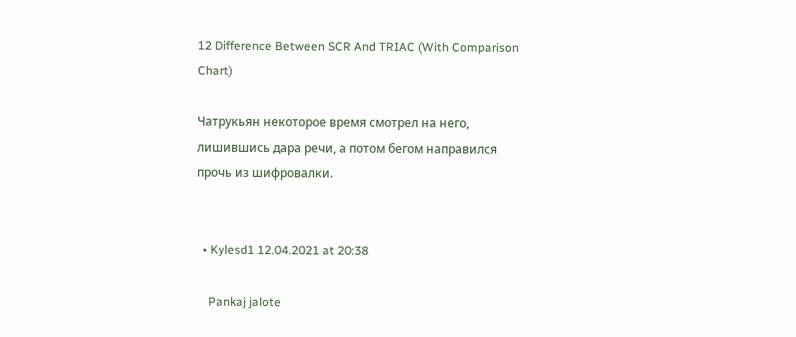12 Difference Between SCR And TRIAC (With Comparison Chart)

Чатрукьян некоторое время смотрел на него, лишившись дара речи, а потом бегом направился прочь из шифровалки.


  • Kylesd1 12.04.2021 at 20:38

    Pankaj jalote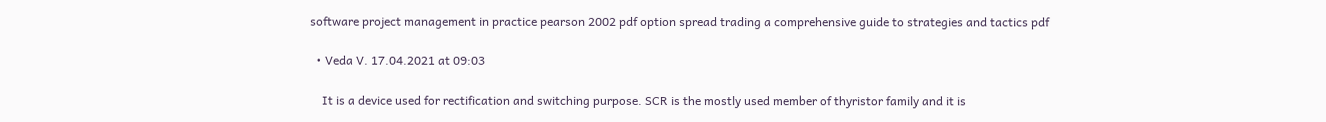software project management in practice pearson 2002 pdf option spread trading a comprehensive guide to strategies and tactics pdf

  • Veda V. 17.04.2021 at 09:03

    It is a device used for rectification and switching purpose. SCR is the mostly used member of thyristor family and it is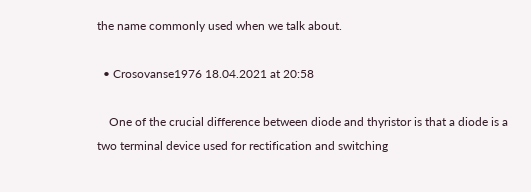the name commonly used when we talk about.

  • Crosovanse1976 18.04.2021 at 20:58

    One of the crucial difference between diode and thyristor is that a diode is a two terminal device used for rectification and switching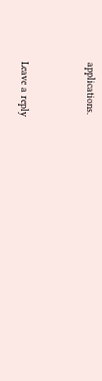applications.


Leave a reply